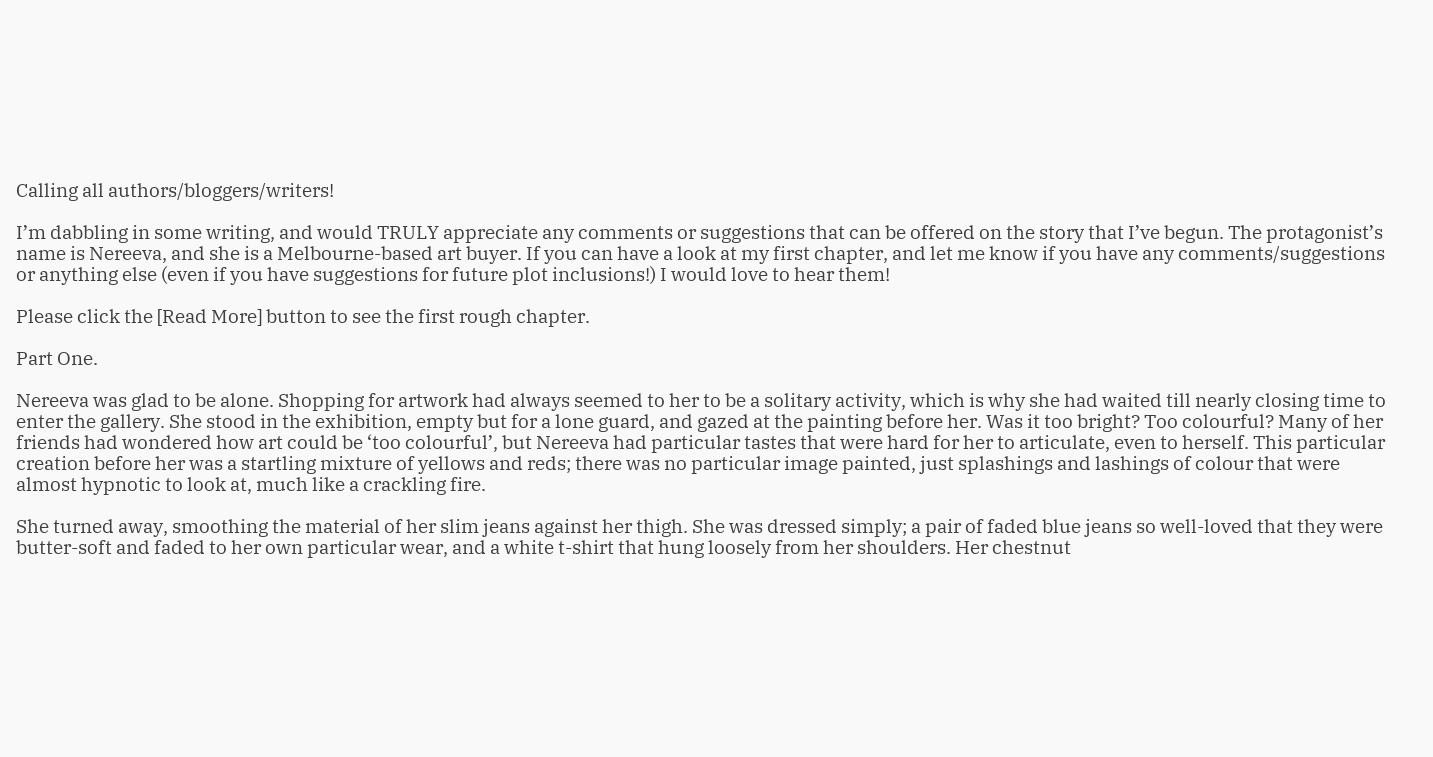Calling all authors/bloggers/writers!

I’m dabbling in some writing, and would TRULY appreciate any comments or suggestions that can be offered on the story that I’ve begun. The protagonist’s name is Nereeva, and she is a Melbourne-based art buyer. If you can have a look at my first chapter, and let me know if you have any comments/suggestions or anything else (even if you have suggestions for future plot inclusions!) I would love to hear them!

Please click the [Read More] button to see the first rough chapter.

Part One.

Nereeva was glad to be alone. Shopping for artwork had always seemed to her to be a solitary activity, which is why she had waited till nearly closing time to enter the gallery. She stood in the exhibition, empty but for a lone guard, and gazed at the painting before her. Was it too bright? Too colourful? Many of her friends had wondered how art could be ‘too colourful’, but Nereeva had particular tastes that were hard for her to articulate, even to herself. This particular creation before her was a startling mixture of yellows and reds; there was no particular image painted, just splashings and lashings of colour that were almost hypnotic to look at, much like a crackling fire.

She turned away, smoothing the material of her slim jeans against her thigh. She was dressed simply; a pair of faded blue jeans so well-loved that they were butter-soft and faded to her own particular wear, and a white t-shirt that hung loosely from her shoulders. Her chestnut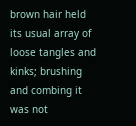brown hair held its usual array of loose tangles and kinks; brushing and combing it was not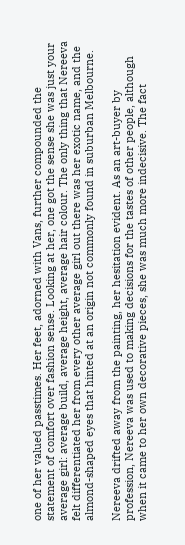one of her valued passtimes. Her feet, adorned with Vans, further compounded the statement of comfort over fashion sense. Looking at her, one got the sense she was just your average girl: average build, average height, average hair colour. The only thing that Nereeva felt differentiated her from every other average girl out there was her exotic name, and the almond-shaped eyes that hinted at an origin not commonly found in suburban Melbourne.

Nereeva drifted away from the painting, her hesitation evident. As an art-buyer by profession, Nereeva was used to making decisions for the tastes of other people, although when it came to her own decorative pieces, she was much more indecisive. The fact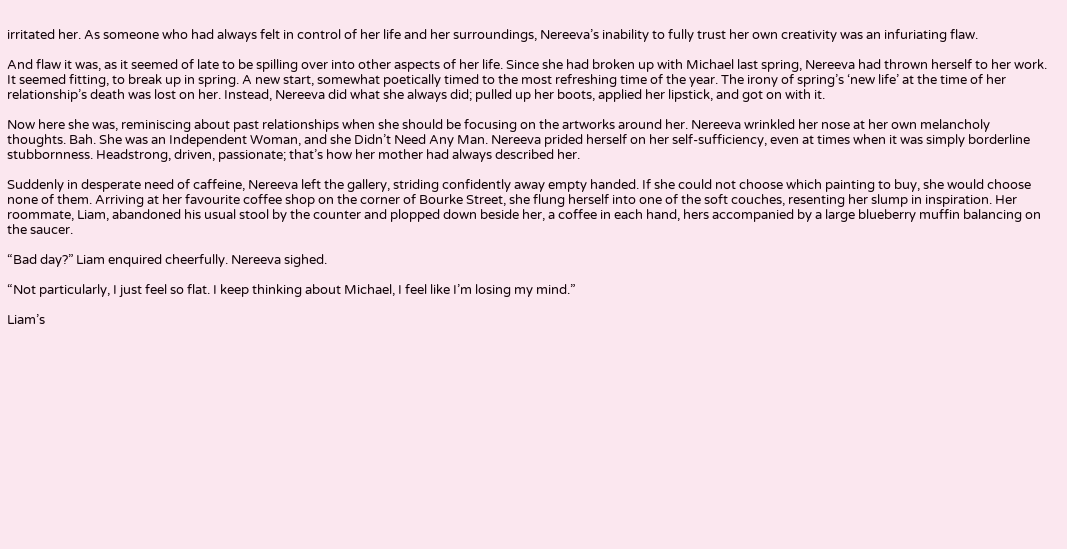irritated her. As someone who had always felt in control of her life and her surroundings, Nereeva’s inability to fully trust her own creativity was an infuriating flaw.

And flaw it was, as it seemed of late to be spilling over into other aspects of her life. Since she had broken up with Michael last spring, Nereeva had thrown herself to her work. It seemed fitting, to break up in spring. A new start, somewhat poetically timed to the most refreshing time of the year. The irony of spring’s ‘new life’ at the time of her relationship’s death was lost on her. Instead, Nereeva did what she always did; pulled up her boots, applied her lipstick, and got on with it.

Now here she was, reminiscing about past relationships when she should be focusing on the artworks around her. Nereeva wrinkled her nose at her own melancholy thoughts. Bah. She was an Independent Woman, and she Didn’t Need Any Man. Nereeva prided herself on her self-sufficiency, even at times when it was simply borderline stubbornness. Headstrong, driven, passionate; that’s how her mother had always described her.

Suddenly in desperate need of caffeine, Nereeva left the gallery, striding confidently away empty handed. If she could not choose which painting to buy, she would choose none of them. Arriving at her favourite coffee shop on the corner of Bourke Street, she flung herself into one of the soft couches, resenting her slump in inspiration. Her roommate, Liam, abandoned his usual stool by the counter and plopped down beside her, a coffee in each hand, hers accompanied by a large blueberry muffin balancing on the saucer.

“Bad day?” Liam enquired cheerfully. Nereeva sighed.

“Not particularly, I just feel so flat. I keep thinking about Michael, I feel like I’m losing my mind.”

Liam’s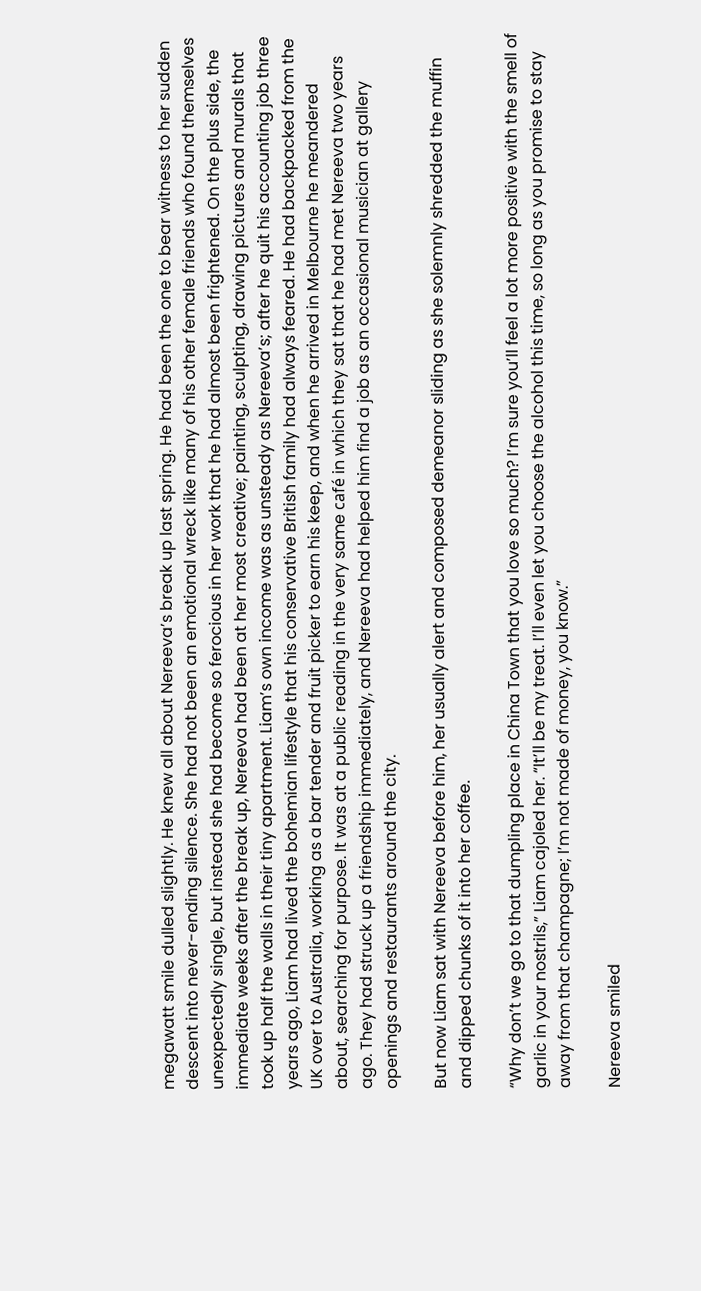megawatt smile dulled slightly. He knew all about Nereeva’s break up last spring. He had been the one to bear witness to her sudden descent into never-ending silence. She had not been an emotional wreck like many of his other female friends who found themselves unexpectedly single, but instead she had become so ferocious in her work that he had almost been frightened. On the plus side, the immediate weeks after the break up, Nereeva had been at her most creative; painting, sculpting, drawing pictures and murals that took up half the walls in their tiny apartment. Liam’s own income was as unsteady as Nereeva’s; after he quit his accounting job three years ago, Liam had lived the bohemian lifestyle that his conservative British family had always feared. He had backpacked from the UK over to Australia, working as a bar tender and fruit picker to earn his keep, and when he arrived in Melbourne he meandered about, searching for purpose. It was at a public reading in the very same café in which they sat that he had met Nereeva two years ago. They had struck up a friendship immediately, and Nereeva had helped him find a job as an occasional musician at gallery openings and restaurants around the city.

But now Liam sat with Nereeva before him, her usually alert and composed demeanor sliding as she solemnly shredded the muffin and dipped chunks of it into her coffee.

“Why don’t we go to that dumpling place in China Town that you love so much? I’m sure you’ll feel a lot more positive with the smell of garlic in your nostrils,” Liam cajoled her. “It’ll be my treat. I’ll even let you choose the alcohol this time, so long as you promise to stay away from that champagne; I’m not made of money, you know.”

Nereeva smiled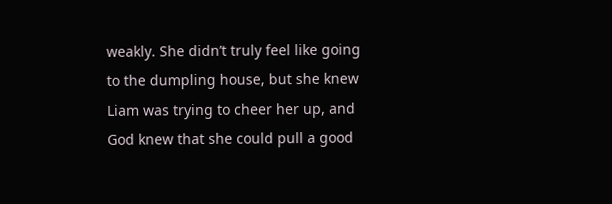weakly. She didn’t truly feel like going to the dumpling house, but she knew Liam was trying to cheer her up, and God knew that she could pull a good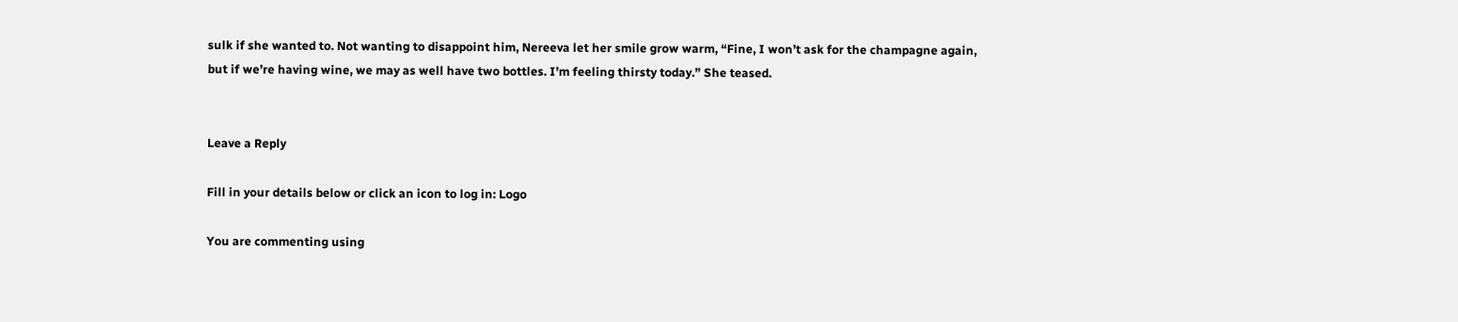sulk if she wanted to. Not wanting to disappoint him, Nereeva let her smile grow warm, “Fine, I won’t ask for the champagne again, but if we’re having wine, we may as well have two bottles. I’m feeling thirsty today.” She teased.


Leave a Reply

Fill in your details below or click an icon to log in: Logo

You are commenting using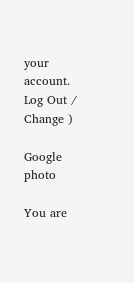your account. Log Out /  Change )

Google photo

You are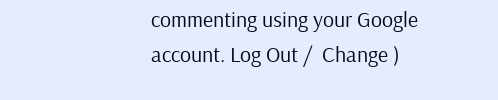commenting using your Google account. Log Out /  Change )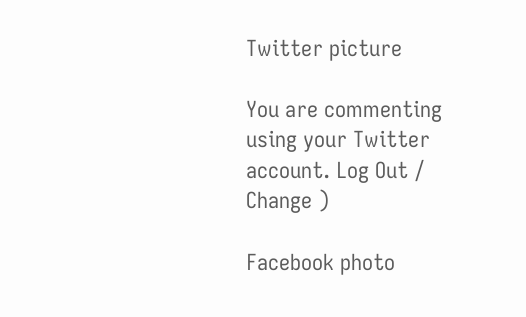Twitter picture

You are commenting using your Twitter account. Log Out /  Change )

Facebook photo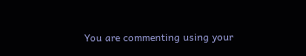You are commenting using your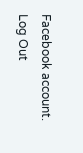Facebook account. Log Out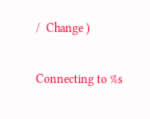/  Change )

Connecting to %s